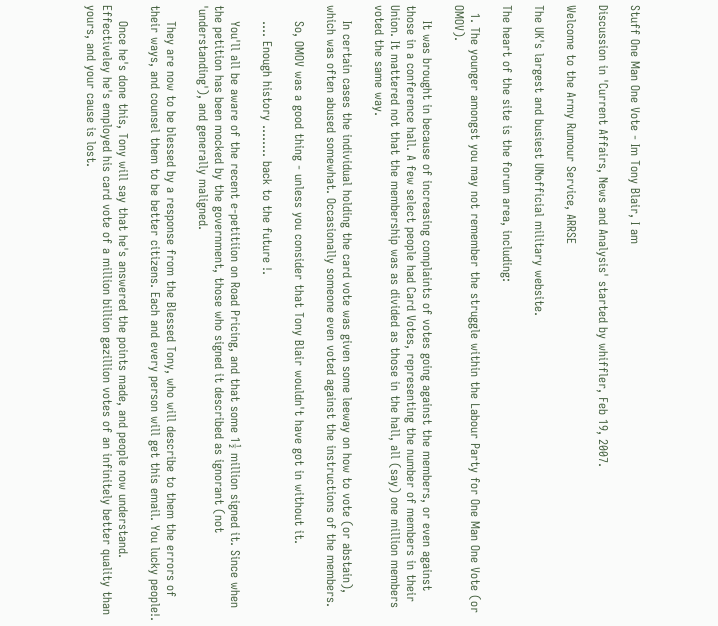Stuff One Man One Vote - Im Tony Blair, I am

Discussion in 'Current Affairs, News and Analysis' started by whiffler, Feb 19, 2007.

Welcome to the Army Rumour Service, ARRSE

The UK's largest and busiest UNofficial military website.

The heart of the site is the forum area, including:

  1. The younger amongst you may not remember the struggle within the Labour Party for One Man One Vote (or OMOV).

    It was brought in because of increasing complaints of votes going against the members, or even against those in a conference hall. A few select people had Card Votes, representing the number of members in their Union. It mattered not that the membership was as divided as those in the hall, all (say) one million members voted the same way.

    In certain cases the individual holding the card vote was given some leeway on how to vote (or abstain), which was often abused somewhat. Occasionally someone even voted against the instructions of the members.

    So, OMOV was a good thing - unless you consider that Tony Blair wouldn't have got in without it.

    .... Enough history ........ back to the future !.

    You'll all be aware of the recent e-petitiion on Road Pricing, and that some 1½ million signed it. Since when the petition has been mocked by the government, those who signed it described as ignorant (not 'understanding'), and generally maligned.

    They are now to be blessed by a response from the Blessed Tony, who will describe to them the errors of their ways, and counsel them to be better citizens. Each and every person will get this email. You lucky people!.

    Once he's done this, Tony will say that he's answered the points made, and people now understand. Effectiveley he's employed his card vote of a million billion gazillion votes of an infinitely better quality than yours, and your cause is lost.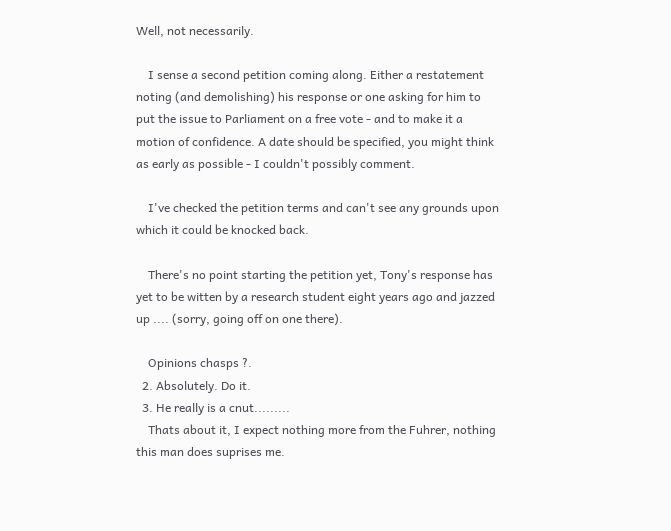Well, not necessarily.

    I sense a second petition coming along. Either a restatement noting (and demolishing) his response or one asking for him to put the issue to Parliament on a free vote - and to make it a motion of confidence. A date should be specified, you might think as early as possible - I couldn't possibly comment.

    I've checked the petition terms and can't see any grounds upon which it could be knocked back.

    There's no point starting the petition yet, Tony's response has yet to be witten by a research student eight years ago and jazzed up .... (sorry, going off on one there).

    Opinions chasps ?.
  2. Absolutely. Do it.
  3. He really is a cnut.........
    Thats about it, I expect nothing more from the Fuhrer, nothing this man does suprises me.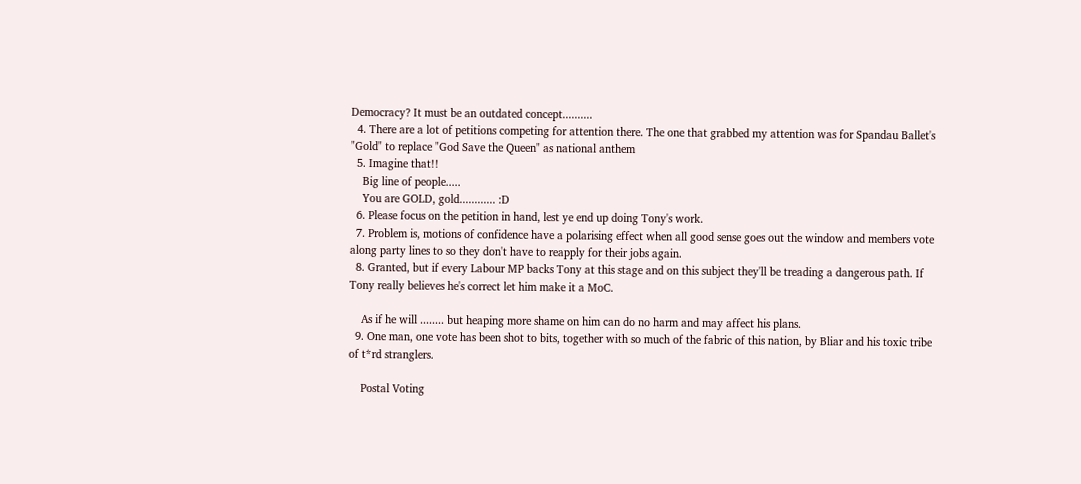Democracy? It must be an outdated concept..........
  4. There are a lot of petitions competing for attention there. The one that grabbed my attention was for Spandau Ballet's "Gold" to replace "God Save the Queen" as national anthem
  5. Imagine that!!
    Big line of people.....
    You are GOLD, gold............ :D
  6. Please focus on the petition in hand, lest ye end up doing Tony's work.
  7. Problem is, motions of confidence have a polarising effect when all good sense goes out the window and members vote along party lines to so they don't have to reapply for their jobs again.
  8. Granted, but if every Labour MP backs Tony at this stage and on this subject they'll be treading a dangerous path. If Tony really believes he's correct let him make it a MoC.

    As if he will ........ but heaping more shame on him can do no harm and may affect his plans.
  9. One man, one vote has been shot to bits, together with so much of the fabric of this nation, by Bliar and his toxic tribe of t*rd stranglers.

    Postal Voting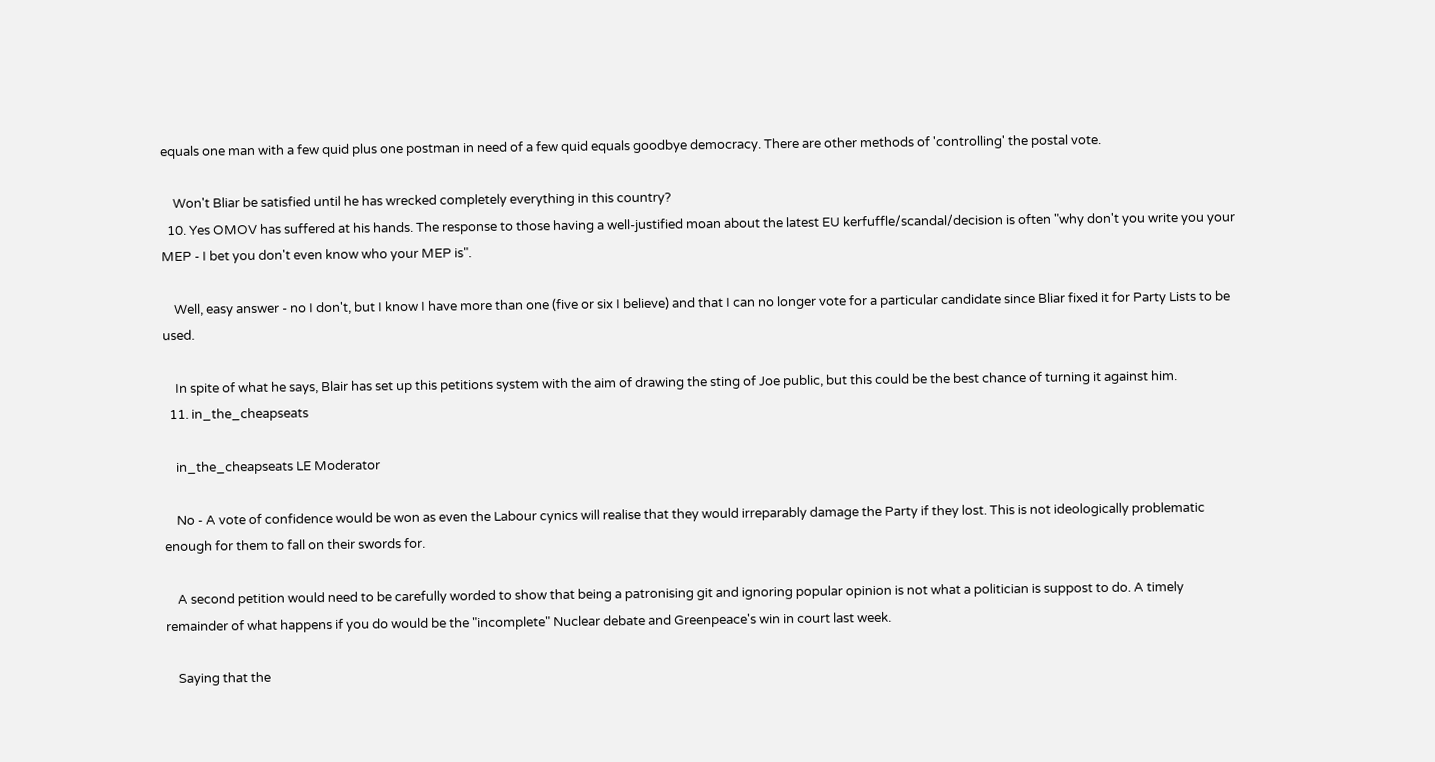equals one man with a few quid plus one postman in need of a few quid equals goodbye democracy. There are other methods of 'controlling' the postal vote.

    Won't Bliar be satisfied until he has wrecked completely everything in this country?
  10. Yes OMOV has suffered at his hands. The response to those having a well-justified moan about the latest EU kerfuffle/scandal/decision is often "why don't you write you your MEP - I bet you don't even know who your MEP is".

    Well, easy answer - no I don't, but I know I have more than one (five or six I believe) and that I can no longer vote for a particular candidate since Bliar fixed it for Party Lists to be used.

    In spite of what he says, Blair has set up this petitions system with the aim of drawing the sting of Joe public, but this could be the best chance of turning it against him.
  11. in_the_cheapseats

    in_the_cheapseats LE Moderator

    No - A vote of confidence would be won as even the Labour cynics will realise that they would irreparably damage the Party if they lost. This is not ideologically problematic enough for them to fall on their swords for.

    A second petition would need to be carefully worded to show that being a patronising git and ignoring popular opinion is not what a politician is suppost to do. A timely remainder of what happens if you do would be the "incomplete" Nuclear debate and Greenpeace's win in court last week.

    Saying that the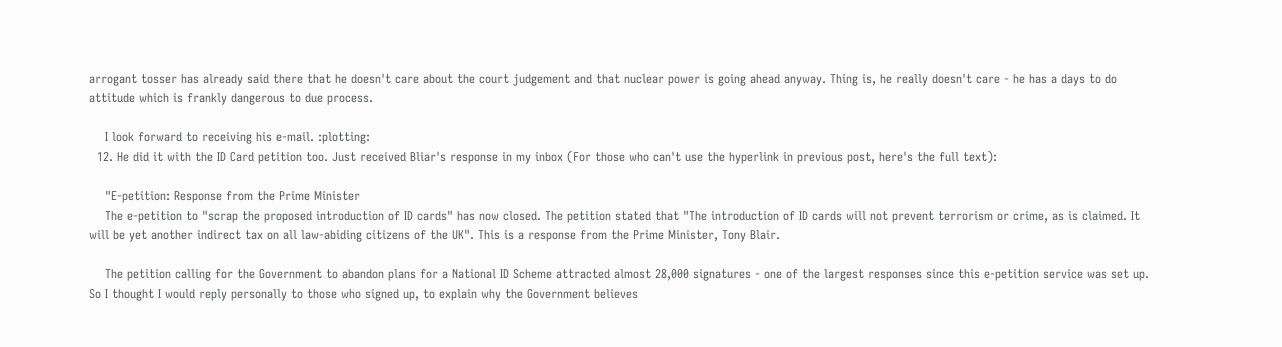arrogant tosser has already said there that he doesn't care about the court judgement and that nuclear power is going ahead anyway. Thing is, he really doesn't care - he has a days to do attitude which is frankly dangerous to due process.

    I look forward to receiving his e-mail. :plotting:
  12. He did it with the ID Card petition too. Just received Bliar's response in my inbox (For those who can't use the hyperlink in previous post, here's the full text):

    "E-petition: Response from the Prime Minister
    The e-petition to "scrap the proposed introduction of ID cards" has now closed. The petition stated that "The introduction of ID cards will not prevent terrorism or crime, as is claimed. It will be yet another indirect tax on all law-abiding citizens of the UK". This is a response from the Prime Minister, Tony Blair.

    The petition calling for the Government to abandon plans for a National ID Scheme attracted almost 28,000 signatures - one of the largest responses since this e-petition service was set up. So I thought I would reply personally to those who signed up, to explain why the Government believes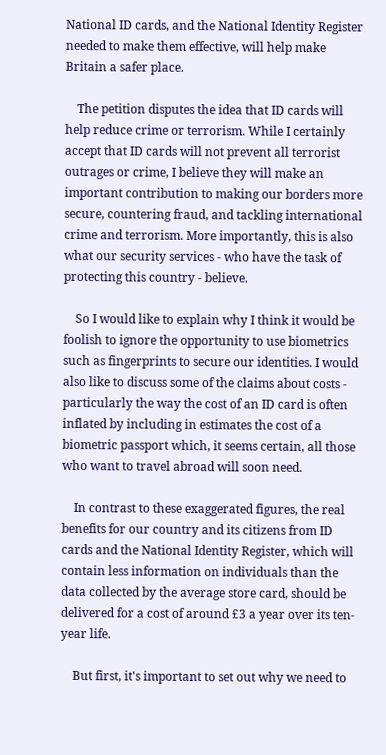National ID cards, and the National Identity Register needed to make them effective, will help make Britain a safer place.

    The petition disputes the idea that ID cards will help reduce crime or terrorism. While I certainly accept that ID cards will not prevent all terrorist outrages or crime, I believe they will make an important contribution to making our borders more secure, countering fraud, and tackling international crime and terrorism. More importantly, this is also what our security services - who have the task of protecting this country - believe.

    So I would like to explain why I think it would be foolish to ignore the opportunity to use biometrics such as fingerprints to secure our identities. I would also like to discuss some of the claims about costs - particularly the way the cost of an ID card is often inflated by including in estimates the cost of a biometric passport which, it seems certain, all those who want to travel abroad will soon need.

    In contrast to these exaggerated figures, the real benefits for our country and its citizens from ID cards and the National Identity Register, which will contain less information on individuals than the data collected by the average store card, should be delivered for a cost of around £3 a year over its ten-year life.

    But first, it's important to set out why we need to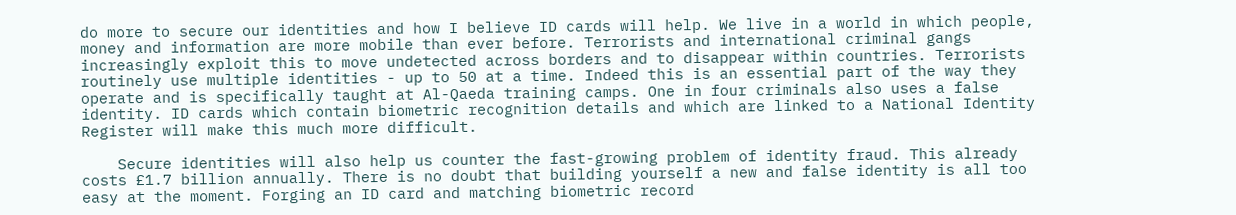do more to secure our identities and how I believe ID cards will help. We live in a world in which people, money and information are more mobile than ever before. Terrorists and international criminal gangs increasingly exploit this to move undetected across borders and to disappear within countries. Terrorists routinely use multiple identities - up to 50 at a time. Indeed this is an essential part of the way they operate and is specifically taught at Al-Qaeda training camps. One in four criminals also uses a false identity. ID cards which contain biometric recognition details and which are linked to a National Identity Register will make this much more difficult.

    Secure identities will also help us counter the fast-growing problem of identity fraud. This already costs £1.7 billion annually. There is no doubt that building yourself a new and false identity is all too easy at the moment. Forging an ID card and matching biometric record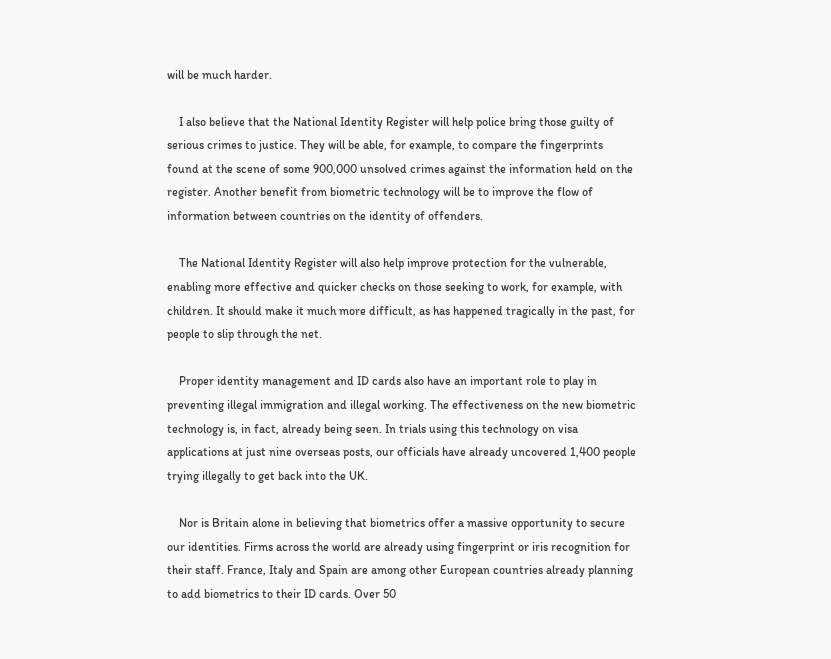will be much harder.

    I also believe that the National Identity Register will help police bring those guilty of serious crimes to justice. They will be able, for example, to compare the fingerprints found at the scene of some 900,000 unsolved crimes against the information held on the register. Another benefit from biometric technology will be to improve the flow of information between countries on the identity of offenders.

    The National Identity Register will also help improve protection for the vulnerable, enabling more effective and quicker checks on those seeking to work, for example, with children. It should make it much more difficult, as has happened tragically in the past, for people to slip through the net.

    Proper identity management and ID cards also have an important role to play in preventing illegal immigration and illegal working. The effectiveness on the new biometric technology is, in fact, already being seen. In trials using this technology on visa applications at just nine overseas posts, our officials have already uncovered 1,400 people trying illegally to get back into the UK.

    Nor is Britain alone in believing that biometrics offer a massive opportunity to secure our identities. Firms across the world are already using fingerprint or iris recognition for their staff. France, Italy and Spain are among other European countries already planning to add biometrics to their ID cards. Over 50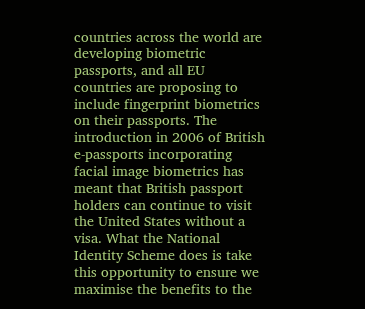countries across the world are developing biometric passports, and all EU countries are proposing to include fingerprint biometrics on their passports. The introduction in 2006 of British e-passports incorporating facial image biometrics has meant that British passport holders can continue to visit the United States without a visa. What the National Identity Scheme does is take this opportunity to ensure we maximise the benefits to the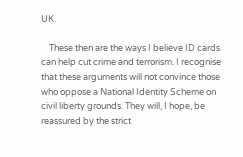UK.

    These then are the ways I believe ID cards can help cut crime and terrorism. I recognise that these arguments will not convince those who oppose a National Identity Scheme on civil liberty grounds. They will, I hope, be reassured by the strict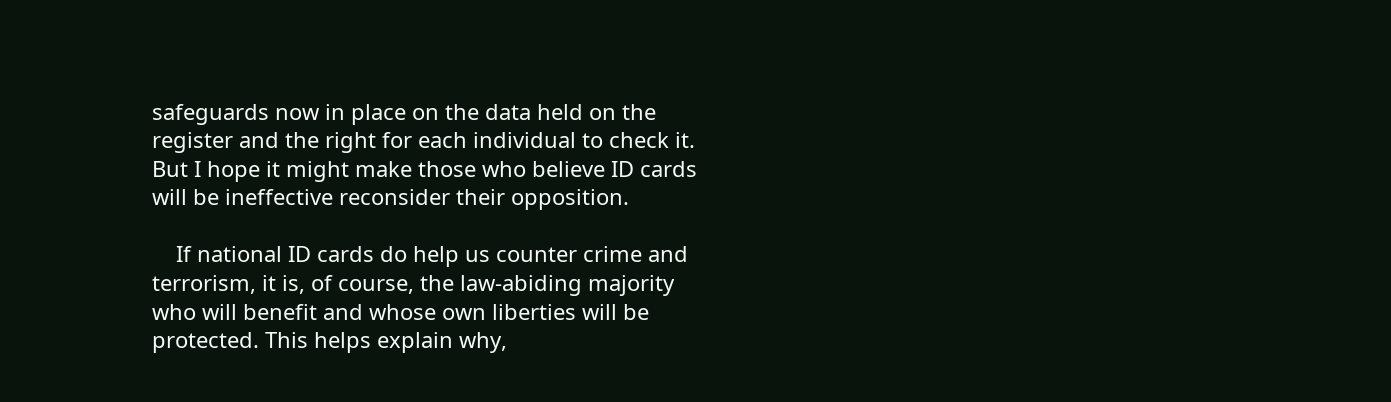safeguards now in place on the data held on the register and the right for each individual to check it. But I hope it might make those who believe ID cards will be ineffective reconsider their opposition.

    If national ID cards do help us counter crime and terrorism, it is, of course, the law-abiding majority who will benefit and whose own liberties will be protected. This helps explain why,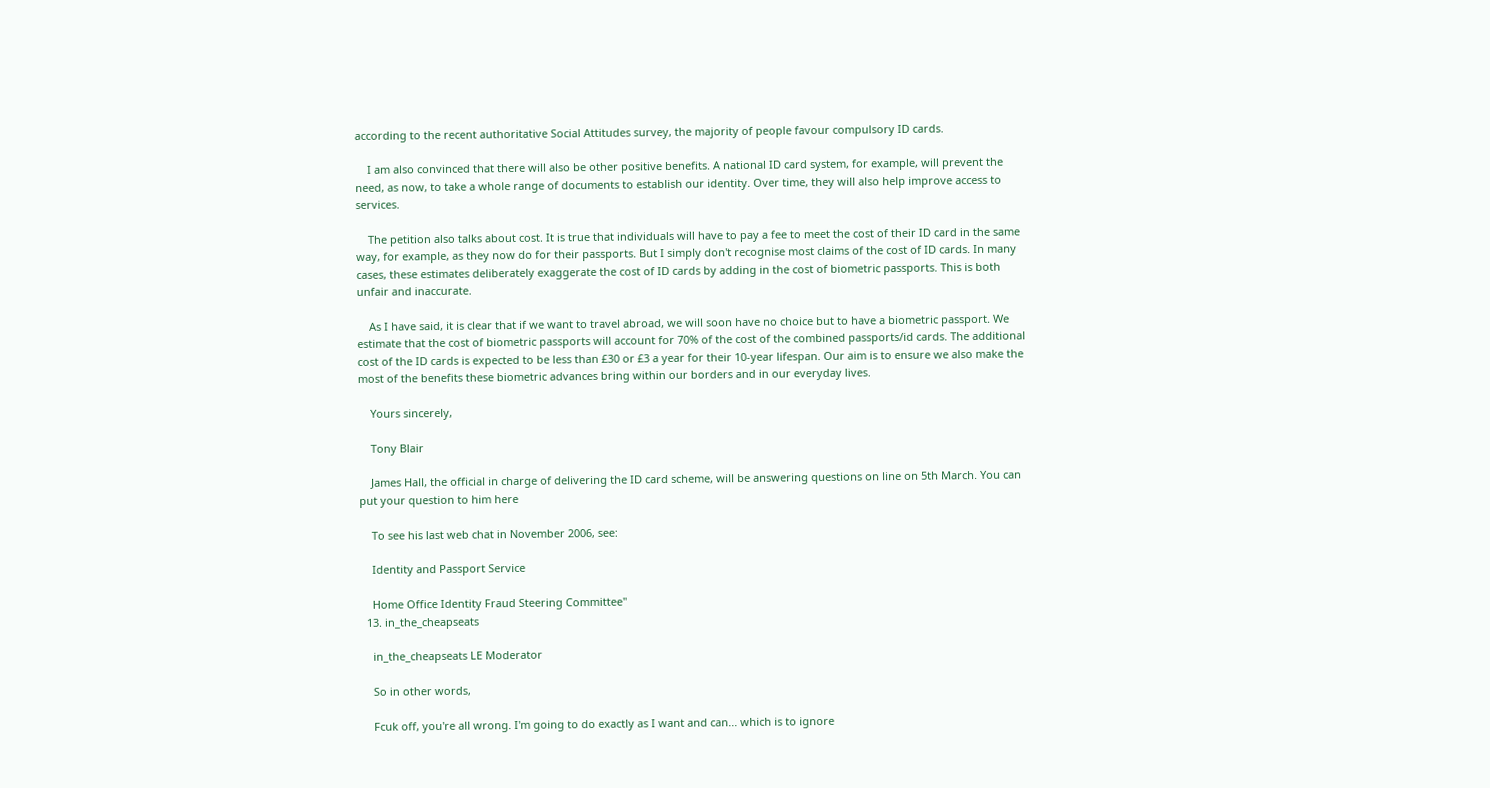according to the recent authoritative Social Attitudes survey, the majority of people favour compulsory ID cards.

    I am also convinced that there will also be other positive benefits. A national ID card system, for example, will prevent the need, as now, to take a whole range of documents to establish our identity. Over time, they will also help improve access to services.

    The petition also talks about cost. It is true that individuals will have to pay a fee to meet the cost of their ID card in the same way, for example, as they now do for their passports. But I simply don't recognise most claims of the cost of ID cards. In many cases, these estimates deliberately exaggerate the cost of ID cards by adding in the cost of biometric passports. This is both unfair and inaccurate.

    As I have said, it is clear that if we want to travel abroad, we will soon have no choice but to have a biometric passport. We estimate that the cost of biometric passports will account for 70% of the cost of the combined passports/id cards. The additional cost of the ID cards is expected to be less than £30 or £3 a year for their 10-year lifespan. Our aim is to ensure we also make the most of the benefits these biometric advances bring within our borders and in our everyday lives.

    Yours sincerely,

    Tony Blair

    James Hall, the official in charge of delivering the ID card scheme, will be answering questions on line on 5th March. You can put your question to him here

    To see his last web chat in November 2006, see:

    Identity and Passport Service

    Home Office Identity Fraud Steering Committee"
  13. in_the_cheapseats

    in_the_cheapseats LE Moderator

    So in other words,

    Fcuk off, you're all wrong. I'm going to do exactly as I want and can... which is to ignore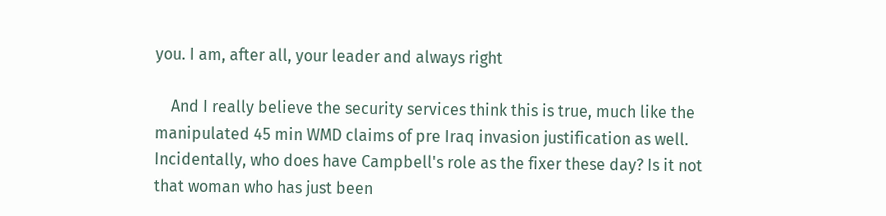you. I am, after all, your leader and always right

    And I really believe the security services think this is true, much like the manipulated 45 min WMD claims of pre Iraq invasion justification as well. Incidentally, who does have Campbell's role as the fixer these day? Is it not that woman who has just been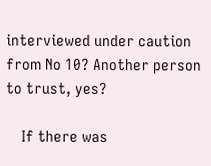interviewed under caution from No 10? Another person to trust, yes?

    If there was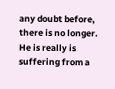any doubt before, there is no longer. He is really is suffering from a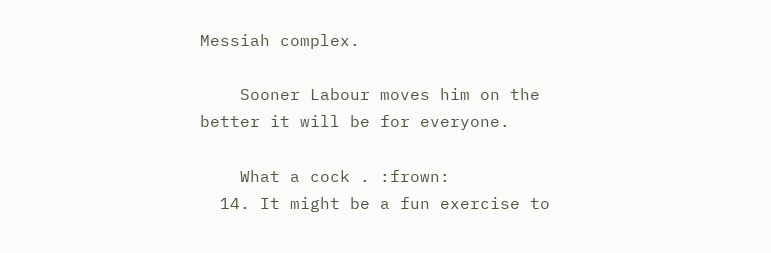Messiah complex.

    Sooner Labour moves him on the better it will be for everyone.

    What a cock . :frown:
  14. It might be a fun exercise to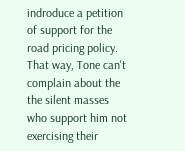indroduce a petition of support for the road pricing policy. That way, Tone can't complain about the the silent masses who support him not exercising their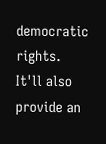democratic rights. It'll also provide an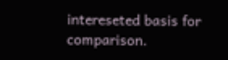intereseted basis for comparison.